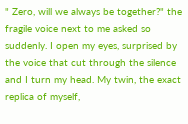" Zero, will we always be together?" the fragile voice next to me asked so suddenly. I open my eyes, surprised by the voice that cut through the silence and I turn my head. My twin, the exact replica of myself,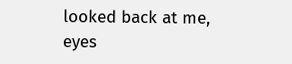looked back at me, eyes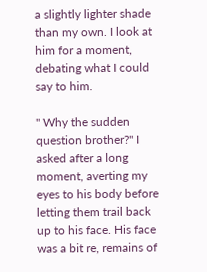a slightly lighter shade than my own. I look at him for a moment, debating what I could say to him.

" Why the sudden question brother?" I asked after a long moment, averting my eyes to his body before letting them trail back up to his face. His face was a bit re, remains of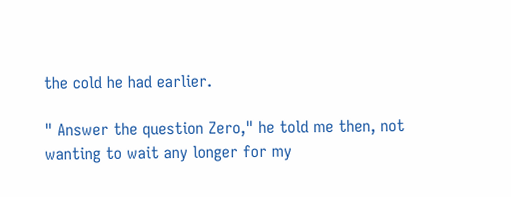the cold he had earlier.

" Answer the question Zero," he told me then, not wanting to wait any longer for my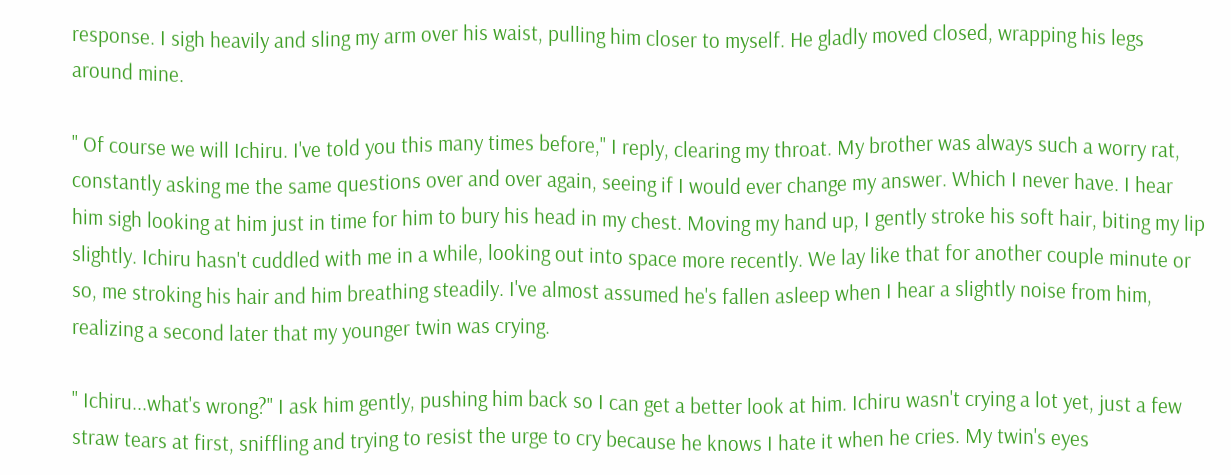response. I sigh heavily and sling my arm over his waist, pulling him closer to myself. He gladly moved closed, wrapping his legs around mine.

" Of course we will Ichiru. I've told you this many times before," I reply, clearing my throat. My brother was always such a worry rat, constantly asking me the same questions over and over again, seeing if I would ever change my answer. Which I never have. I hear him sigh looking at him just in time for him to bury his head in my chest. Moving my hand up, I gently stroke his soft hair, biting my lip slightly. Ichiru hasn't cuddled with me in a while, looking out into space more recently. We lay like that for another couple minute or so, me stroking his hair and him breathing steadily. I've almost assumed he's fallen asleep when I hear a slightly noise from him, realizing a second later that my younger twin was crying.

" Ichiru...what's wrong?" I ask him gently, pushing him back so I can get a better look at him. Ichiru wasn't crying a lot yet, just a few straw tears at first, sniffling and trying to resist the urge to cry because he knows I hate it when he cries. My twin's eyes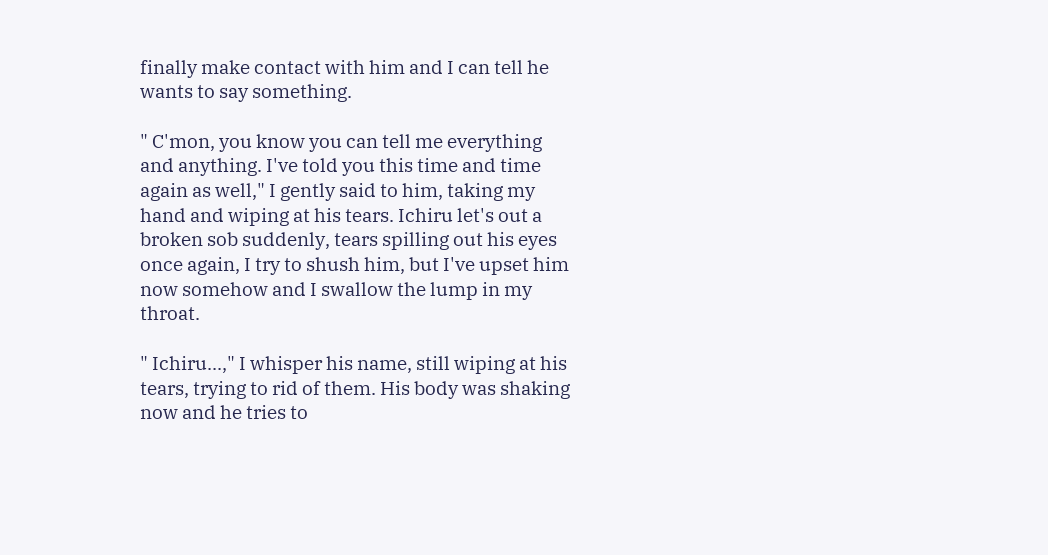finally make contact with him and I can tell he wants to say something.

" C'mon, you know you can tell me everything and anything. I've told you this time and time again as well," I gently said to him, taking my hand and wiping at his tears. Ichiru let's out a broken sob suddenly, tears spilling out his eyes once again, I try to shush him, but I've upset him now somehow and I swallow the lump in my throat.

" Ichiru...," I whisper his name, still wiping at his tears, trying to rid of them. His body was shaking now and he tries to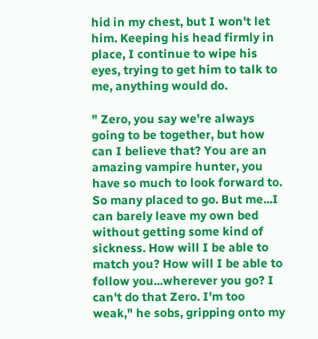hid in my chest, but I won't let him. Keeping his head firmly in place, I continue to wipe his eyes, trying to get him to talk to me, anything would do.

" Zero, you say we're always going to be together, but how can I believe that? You are an amazing vampire hunter, you have so much to look forward to. So many placed to go. But me...I can barely leave my own bed without getting some kind of sickness. How will I be able to match you? How will I be able to follow you...wherever you go? I can't do that Zero. I'm too weak," he sobs, gripping onto my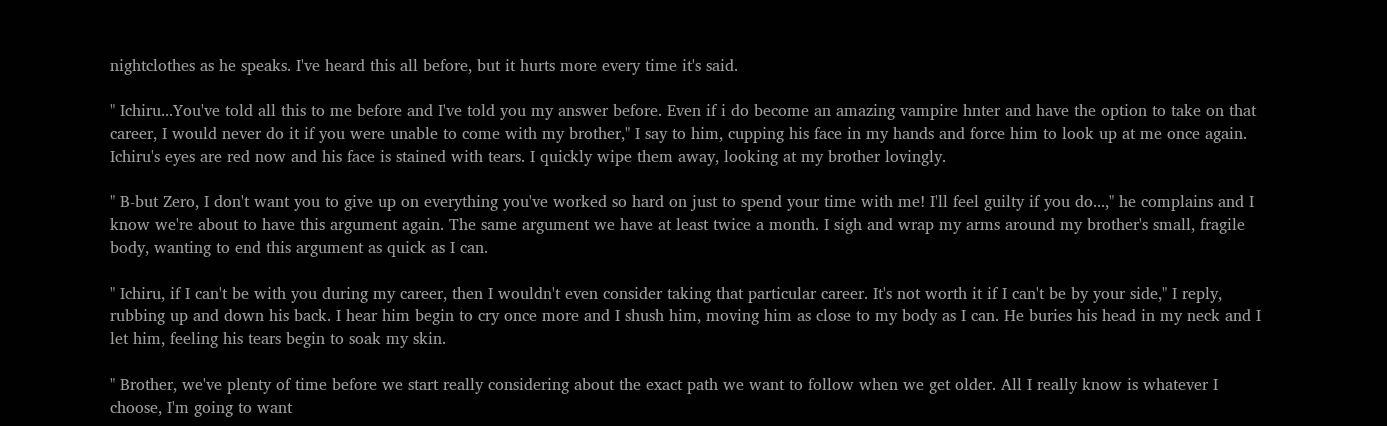nightclothes as he speaks. I've heard this all before, but it hurts more every time it's said.

" Ichiru...You've told all this to me before and I've told you my answer before. Even if i do become an amazing vampire hnter and have the option to take on that career, I would never do it if you were unable to come with my brother," I say to him, cupping his face in my hands and force him to look up at me once again. Ichiru's eyes are red now and his face is stained with tears. I quickly wipe them away, looking at my brother lovingly.

" B-but Zero, I don't want you to give up on everything you've worked so hard on just to spend your time with me! I'll feel guilty if you do...," he complains and I know we're about to have this argument again. The same argument we have at least twice a month. I sigh and wrap my arms around my brother's small, fragile body, wanting to end this argument as quick as I can.

" Ichiru, if I can't be with you during my career, then I wouldn't even consider taking that particular career. It's not worth it if I can't be by your side," I reply, rubbing up and down his back. I hear him begin to cry once more and I shush him, moving him as close to my body as I can. He buries his head in my neck and I let him, feeling his tears begin to soak my skin.

" Brother, we've plenty of time before we start really considering about the exact path we want to follow when we get older. All I really know is whatever I choose, I'm going to want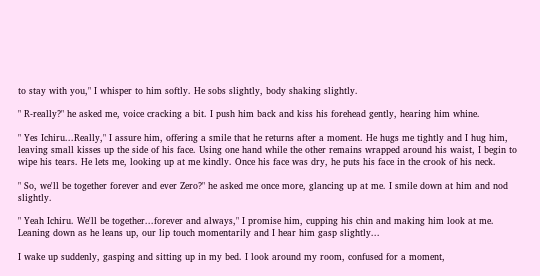to stay with you," I whisper to him softly. He sobs slightly, body shaking slightly.

" R-really?" he asked me, voice cracking a bit. I push him back and kiss his forehead gently, hearing him whine.

" Yes Ichiru...Really," I assure him, offering a smile that he returns after a moment. He hugs me tightly and I hug him, leaving small kisses up the side of his face. Using one hand while the other remains wrapped around his waist, I begin to wipe his tears. He lets me, looking up at me kindly. Once his face was dry, he puts his face in the crook of his neck.

" So, we'll be together forever and ever Zero?" he asked me once more, glancing up at me. I smile down at him and nod slightly.

" Yeah Ichiru. We'll be together...forever and always," I promise him, cupping his chin and making him look at me. Leaning down as he leans up, our lip touch momentarily and I hear him gasp slightly...

I wake up suddenly, gasping and sitting up in my bed. I look around my room, confused for a moment,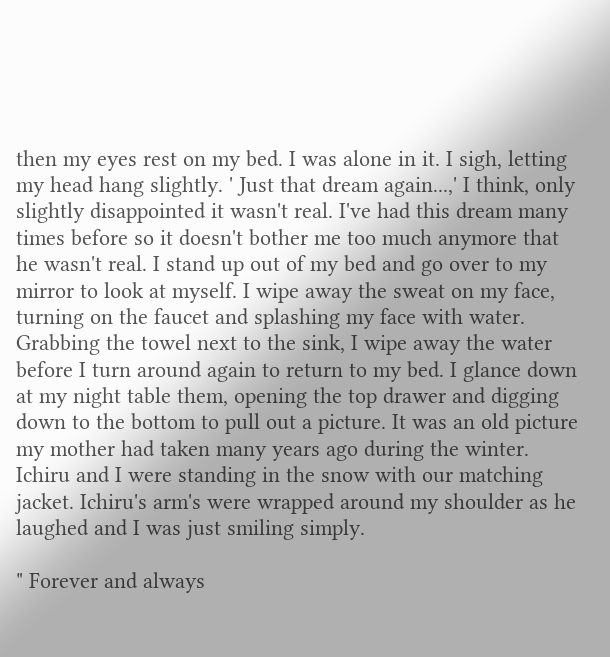then my eyes rest on my bed. I was alone in it. I sigh, letting my head hang slightly. ' Just that dream again...,' I think, only slightly disappointed it wasn't real. I've had this dream many times before so it doesn't bother me too much anymore that he wasn't real. I stand up out of my bed and go over to my mirror to look at myself. I wipe away the sweat on my face, turning on the faucet and splashing my face with water. Grabbing the towel next to the sink, I wipe away the water before I turn around again to return to my bed. I glance down at my night table them, opening the top drawer and digging down to the bottom to pull out a picture. It was an old picture my mother had taken many years ago during the winter. Ichiru and I were standing in the snow with our matching jacket. Ichiru's arm's were wrapped around my shoulder as he laughed and I was just smiling simply.

" Forever and always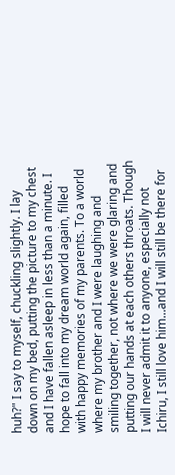huh?" I say to myself, chuckling slightly. I lay down on my bed, putting the picture to my chest and I have fallen asleep in less than a minute. I hope to fall into my dream world again, filled with happy memories of my parents. To a world where my brother and I were laughing and smiling together, not where we were glaring and putting our hands at each others throats. Though I will never admit it to anyone, especially not Ichiru, I still love him...and I will still be there for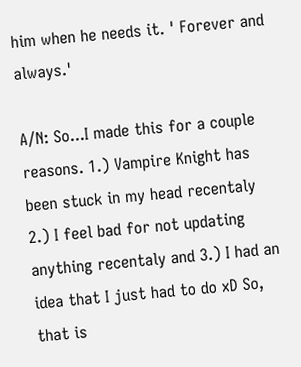him when he needs it. ' Forever and always.'

A/N: So...I made this for a couple reasons. 1.) Vampire Knight has been stuck in my head recentaly 2.) I feel bad for not updating anything recentaly and 3.) I had an idea that I just had to do xD So, that is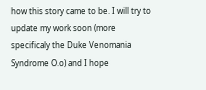how this story came to be. I will try to update my work soon (more specificaly the Duke Venomania Syndrome O.o) and I hope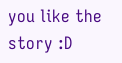you like the story :D